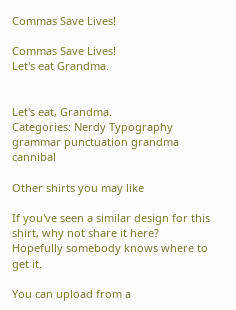Commas Save Lives!

Commas Save Lives!
Let's eat Grandma.


Let's eat, Grandma.
Categories: Nerdy Typography grammar punctuation grandma cannibal

Other shirts you may like

If you've seen a similar design for this shirt, why not share it here?
Hopefully somebody knows where to get it.

You can upload from a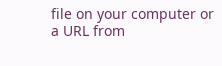file on your computer or a URL from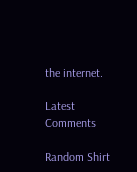the internet.

Latest Comments

Random Shirt